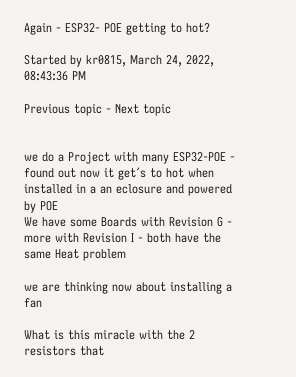Again - ESP32- POE getting to hot?

Started by kr0815, March 24, 2022, 08:43:36 PM

Previous topic - Next topic


we do a Project with many ESP32-POE - found out now it get´s to hot when installed in a an eclosure and powered by POE
We have some Boards with Revision G - more with Revision I - both have the same Heat problem

we are thinking now about installing a fan

What is this miracle with the 2 resistors that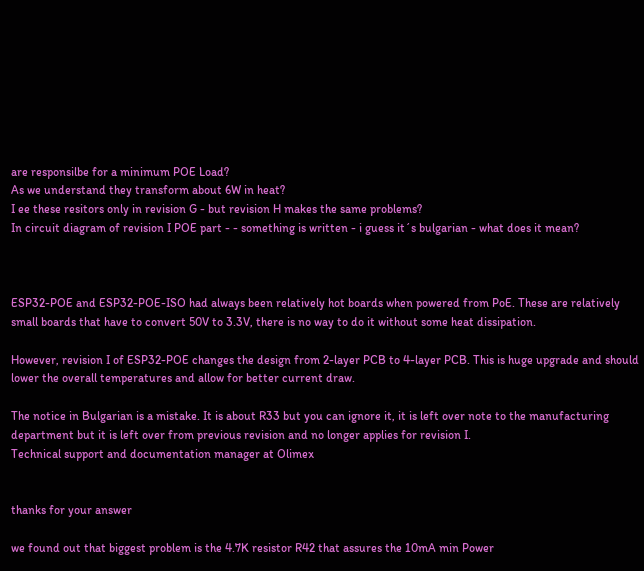are responsilbe for a minimum POE Load?
As we understand they transform about 6W in heat?
I ee these resitors only in revision G - but revision H makes the same problems?
In circuit diagram of revision I POE part - - something is written - i guess it´s bulgarian - what does it mean?



ESP32-POE and ESP32-POE-ISO had always been relatively hot boards when powered from PoE. These are relatively small boards that have to convert 50V to 3.3V, there is no way to do it without some heat dissipation.

However, revision I of ESP32-POE changes the design from 2-layer PCB to 4-layer PCB. This is huge upgrade and should lower the overall temperatures and allow for better current draw.

The notice in Bulgarian is a mistake. It is about R33 but you can ignore it, it is left over note to the manufacturing department but it is left over from previous revision and no longer applies for revision I.
Technical support and documentation manager at Olimex


thanks for your answer

we found out that biggest problem is the 4.7K resistor R42 that assures the 10mA min Power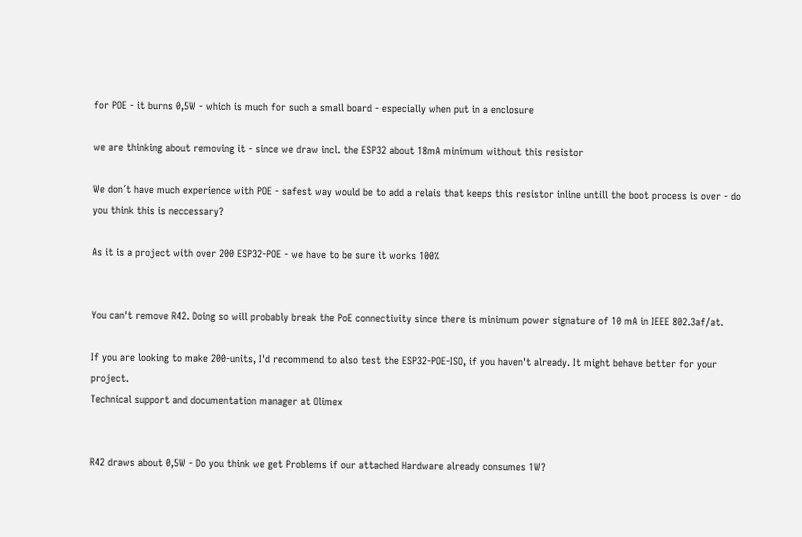for POE - it burns 0,5W - which is much for such a small board - especially when put in a enclosure

we are thinking about removing it - since we draw incl. the ESP32 about 18mA minimum without this resistor

We don´t have much experience with POE - safest way would be to add a relais that keeps this resistor inline untill the boot process is over - do you think this is neccessary?

As it is a project with over 200 ESP32-POE - we have to be sure it works 100%


You can't remove R42. Doing so will probably break the PoE connectivity since there is minimum power signature of 10 mA in IEEE 802.3af/at.

If you are looking to make 200-units, I'd recommend to also test the ESP32-POE-ISO, if you haven't already. It might behave better for your project.
Technical support and documentation manager at Olimex


R42 draws about 0,5W - Do you think we get Problems if our attached Hardware already consumes 1W?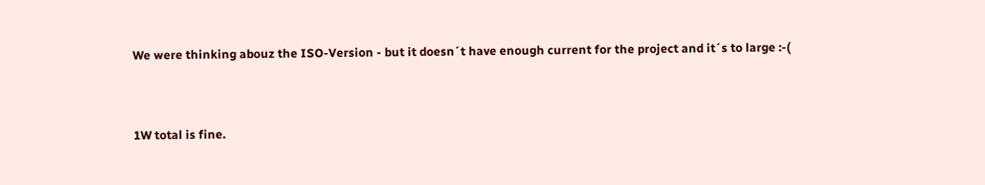We were thinking abouz the ISO-Version - but it doesn´t have enough current for the project and it´s to large :-(


1W total is fine.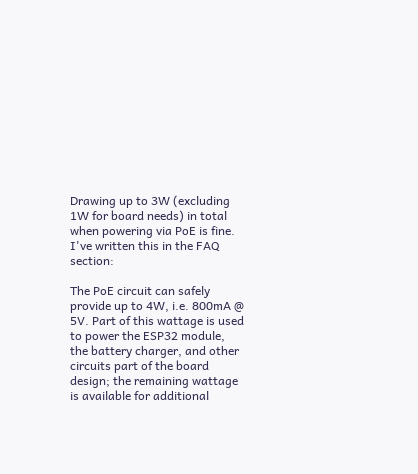Drawing up to 3W (excluding 1W for board needs) in total when powering via PoE is fine. I've written this in the FAQ section:

The PoE circuit can safely provide up to 4W, i.e. 800mA @ 5V. Part of this wattage is used to power the ESP32 module, the battery charger, and other circuits part of the board design; the remaining wattage is available for additional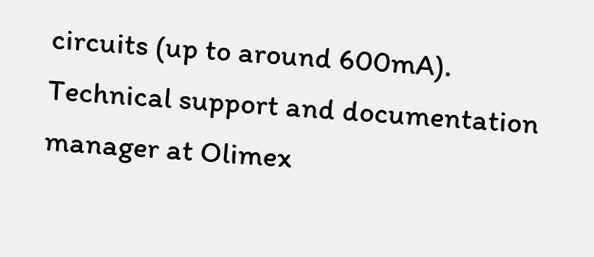circuits (up to around 600mA).
Technical support and documentation manager at Olimex